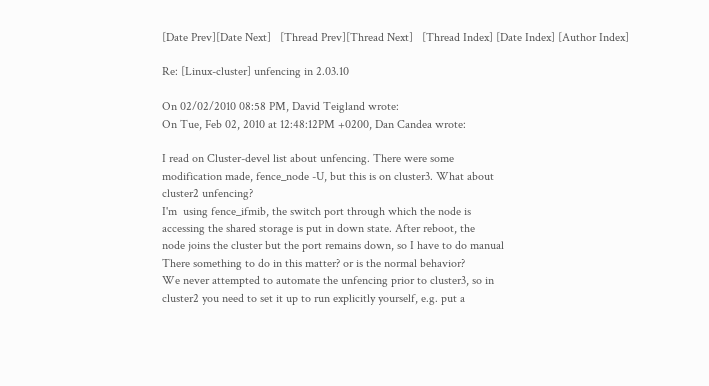[Date Prev][Date Next]   [Thread Prev][Thread Next]   [Thread Index] [Date Index] [Author Index]

Re: [Linux-cluster] unfencing in 2.03.10

On 02/02/2010 08:58 PM, David Teigland wrote:
On Tue, Feb 02, 2010 at 12:48:12PM +0200, Dan Candea wrote:

I read on Cluster-devel list about unfencing. There were some
modification made, fence_node -U, but this is on cluster3. What about
cluster2 unfencing?
I'm  using fence_ifmib, the switch port through which the node is
accessing the shared storage is put in down state. After reboot, the
node joins the cluster but the port remains down, so I have to do manual
There something to do in this matter? or is the normal behavior?
We never attempted to automate the unfencing prior to cluster3, so in
cluster2 you need to set it up to run explicitly yourself, e.g. put a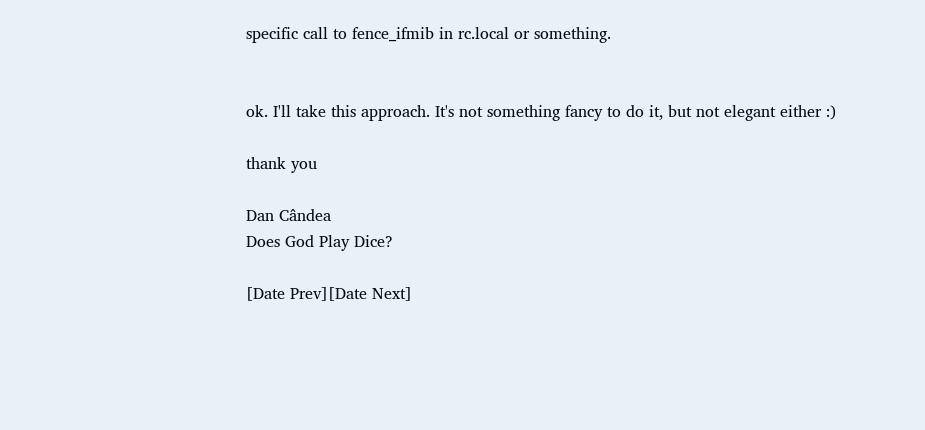specific call to fence_ifmib in rc.local or something.


ok. I'll take this approach. It's not something fancy to do it, but not elegant either :)

thank you

Dan Cândea
Does God Play Dice?

[Date Prev][Date Next]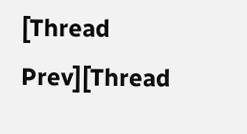[Thread Prev][Thread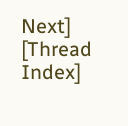Next]   [Thread Index]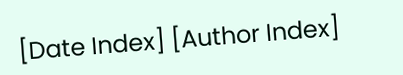[Date Index] [Author Index]